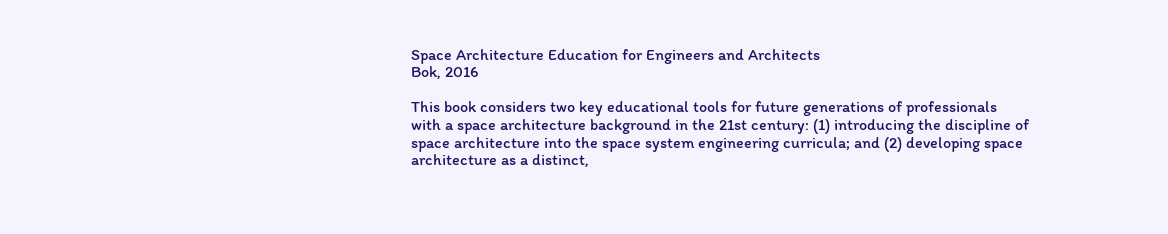Space Architecture Education for Engineers and Architects
Bok, 2016

This book considers two key educational tools for future generations of professionals with a space architecture background in the 21st century: (1) introducing the discipline of space architecture into the space system engineering curricula; and (2) developing space architecture as a distinct,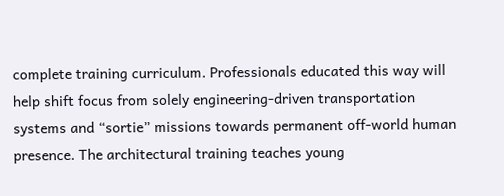complete training curriculum. Professionals educated this way will help shift focus from solely engineering-driven transportation systems and “sortie” missions towards permanent off-world human presence. The architectural training teaches young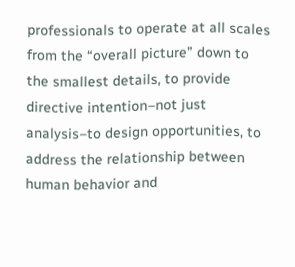professionals to operate at all scales from the “overall picture” down to the smallest details, to provide directive intention–not just analysis–to design opportunities, to address the relationship between human behavior and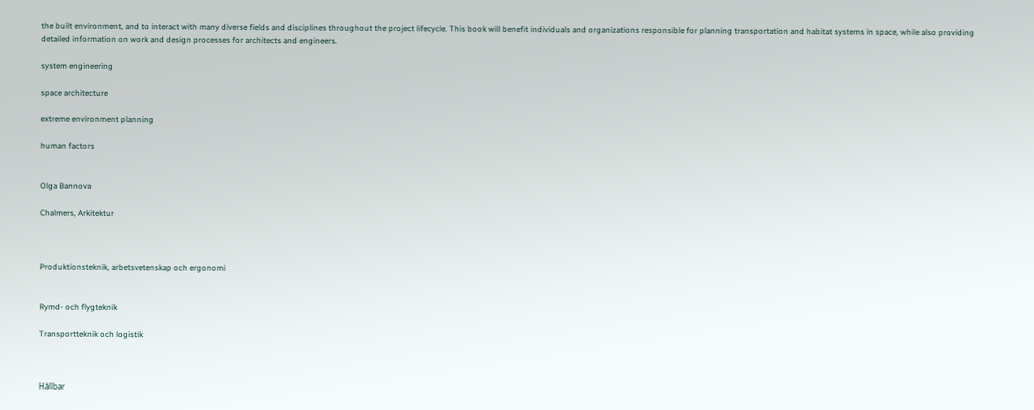the built environment, and to interact with many diverse fields and disciplines throughout the project lifecycle. This book will benefit individuals and organizations responsible for planning transportation and habitat systems in space, while also providing detailed information on work and design processes for architects and engineers.

system engineering

space architecture

extreme environment planning

human factors


Olga Bannova

Chalmers, Arkitektur



Produktionsteknik, arbetsvetenskap och ergonomi


Rymd- och flygteknik

Transportteknik och logistik



Hållbar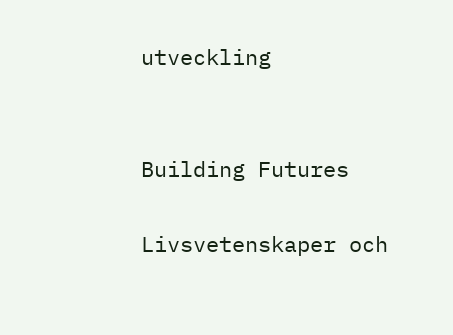utveckling


Building Futures

Livsvetenskaper och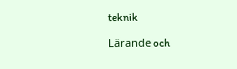teknik

Lärande och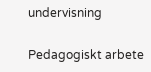undervisning

Pedagogiskt arbete